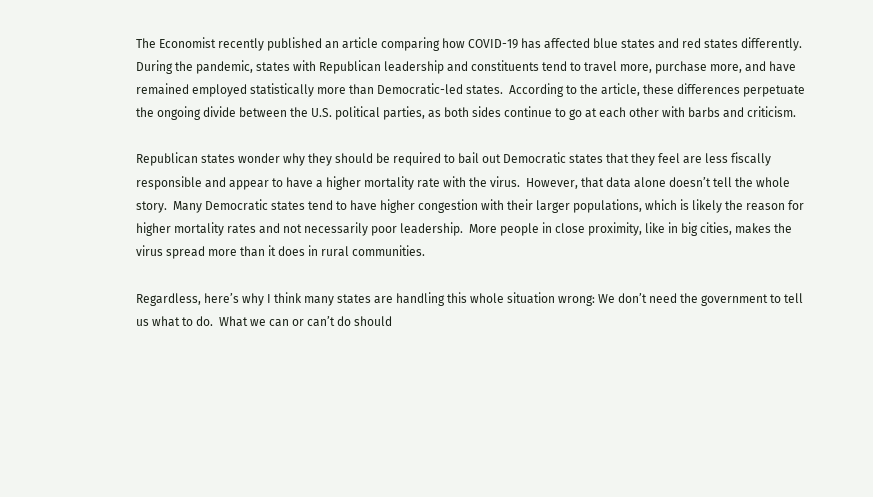The Economist recently published an article comparing how COVID-19 has affected blue states and red states differently.  During the pandemic, states with Republican leadership and constituents tend to travel more, purchase more, and have remained employed statistically more than Democratic-led states.  According to the article, these differences perpetuate the ongoing divide between the U.S. political parties, as both sides continue to go at each other with barbs and criticism.

Republican states wonder why they should be required to bail out Democratic states that they feel are less fiscally responsible and appear to have a higher mortality rate with the virus.  However, that data alone doesn’t tell the whole story.  Many Democratic states tend to have higher congestion with their larger populations, which is likely the reason for higher mortality rates and not necessarily poor leadership.  More people in close proximity, like in big cities, makes the virus spread more than it does in rural communities.

Regardless, here’s why I think many states are handling this whole situation wrong: We don’t need the government to tell us what to do.  What we can or can’t do should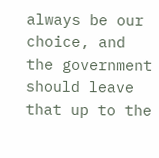always be our choice, and the government should leave that up to the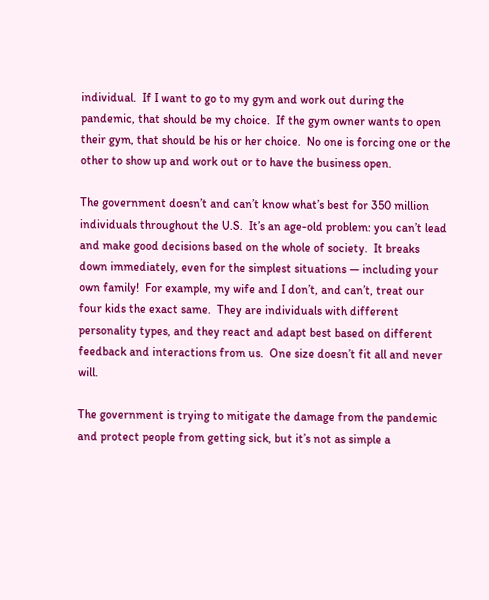individual.  If I want to go to my gym and work out during the pandemic, that should be my choice.  If the gym owner wants to open their gym, that should be his or her choice.  No one is forcing one or the other to show up and work out or to have the business open.

The government doesn’t and can’t know what’s best for 350 million individuals throughout the U.S.  It’s an age-old problem: you can’t lead and make good decisions based on the whole of society.  It breaks down immediately, even for the simplest situations — including your own family!  For example, my wife and I don’t, and can’t, treat our four kids the exact same.  They are individuals with different personality types, and they react and adapt best based on different feedback and interactions from us.  One size doesn’t fit all and never will.

The government is trying to mitigate the damage from the pandemic and protect people from getting sick, but it’s not as simple a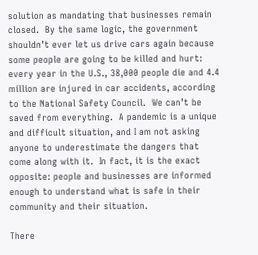solution as mandating that businesses remain closed.  By the same logic, the government shouldn’t ever let us drive cars again because some people are going to be killed and hurt: every year in the U.S., 38,000 people die and 4.4 million are injured in car accidents, according to the National Safety Council.  We can’t be saved from everything.  A pandemic is a unique and difficult situation, and I am not asking anyone to underestimate the dangers that come along with it.  In fact, it is the exact opposite: people and businesses are informed enough to understand what is safe in their community and their situation.

There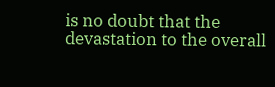is no doubt that the devastation to the overall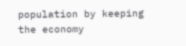population by keeping the economy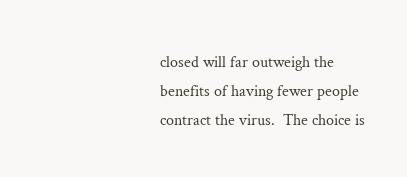closed will far outweigh the benefits of having fewer people contract the virus.  The choice is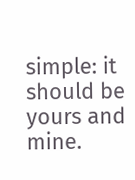simple: it should be yours and mine.